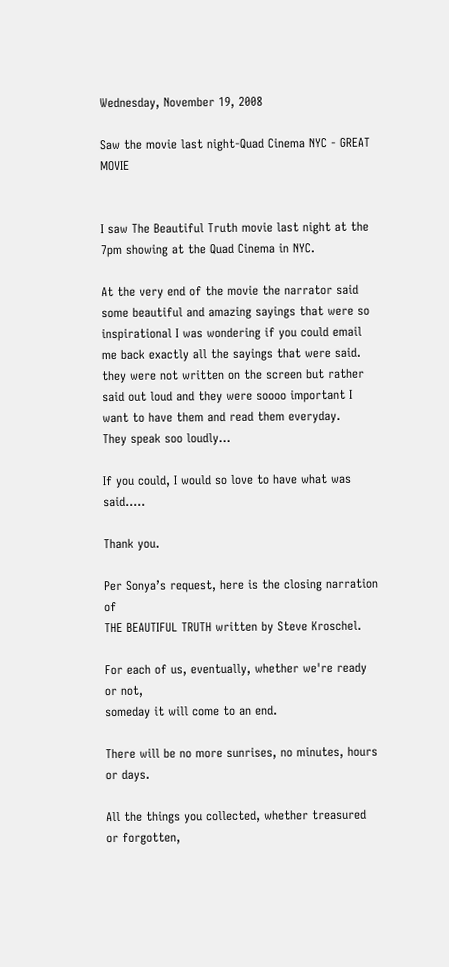Wednesday, November 19, 2008

Saw the movie last night-Quad Cinema NYC - GREAT MOVIE


I saw The Beautiful Truth movie last night at the 7pm showing at the Quad Cinema in NYC.

At the very end of the movie the narrator said some beautiful and amazing sayings that were so inspirational I was wondering if you could email me back exactly all the sayings that were said. they were not written on the screen but rather said out loud and they were soooo important I want to have them and read them everyday.
They speak soo loudly...

If you could, I would so love to have what was said.....

Thank you.

Per Sonya’s request, here is the closing narration of
THE BEAUTIFUL TRUTH written by Steve Kroschel.

For each of us, eventually, whether we're ready or not,
someday it will come to an end.

There will be no more sunrises, no minutes, hours or days.

All the things you collected, whether treasured or forgotten,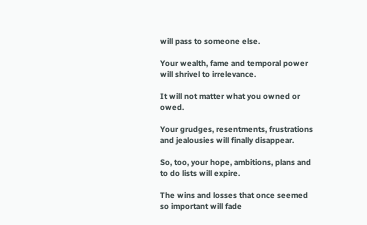will pass to someone else.

Your wealth, fame and temporal power will shrivel to irrelevance.

It will not matter what you owned or owed.

Your grudges, resentments, frustrations and jealousies will finally disappear.

So, too, your hope, ambitions, plans and to do lists will expire.

The wins and losses that once seemed so important will fade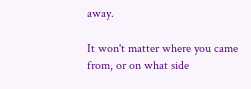away.

It won't matter where you came from, or on what side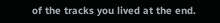of the tracks you lived at the end.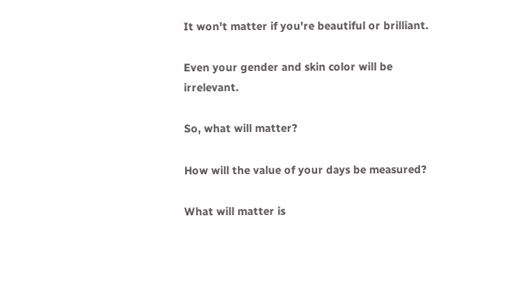It won't matter if you're beautiful or brilliant.

Even your gender and skin color will be irrelevant.

So, what will matter?

How will the value of your days be measured?

What will matter is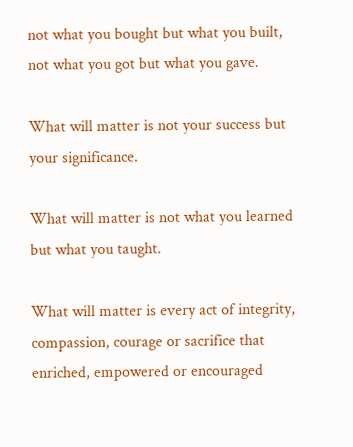not what you bought but what you built,
not what you got but what you gave.

What will matter is not your success but your significance.

What will matter is not what you learned but what you taught.

What will matter is every act of integrity, compassion, courage or sacrifice that enriched, empowered or encouraged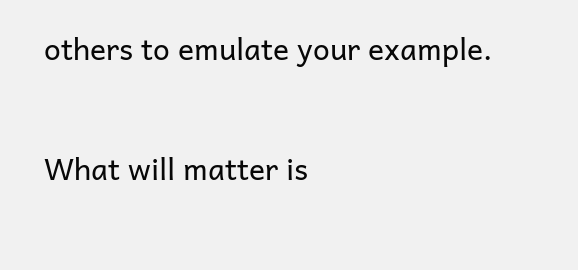others to emulate your example.

What will matter is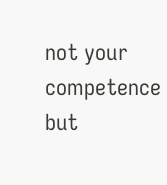not your competence but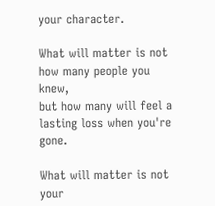your character.

What will matter is not how many people you knew,
but how many will feel a lasting loss when you're gone.

What will matter is not your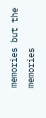memories but the memories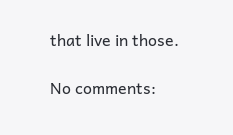that live in those.

No comments: